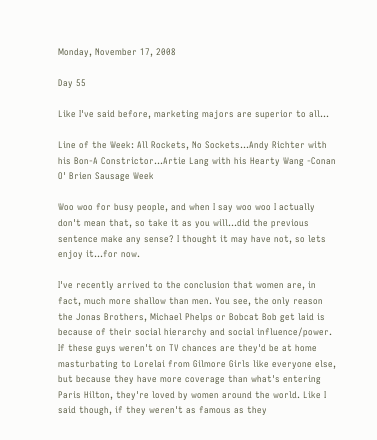Monday, November 17, 2008

Day 55

Like I've said before, marketing majors are superior to all...

Line of the Week: All Rockets, No Sockets...Andy Richter with his Bon-A Constrictor...Artie Lang with his Hearty Wang -Conan O' Brien Sausage Week

Woo woo for busy people, and when I say woo woo I actually don't mean that, so take it as you will...did the previous sentence make any sense? I thought it may have not, so lets enjoy it...for now.

I've recently arrived to the conclusion that women are, in fact, much more shallow than men. You see, the only reason the Jonas Brothers, Michael Phelps or Bobcat Bob get laid is because of their social hierarchy and social influence/power. If these guys weren't on TV chances are they'd be at home masturbating to Lorelai from Gilmore Girls like everyone else, but because they have more coverage than what's entering Paris Hilton, they're loved by women around the world. Like I said though, if they weren't as famous as they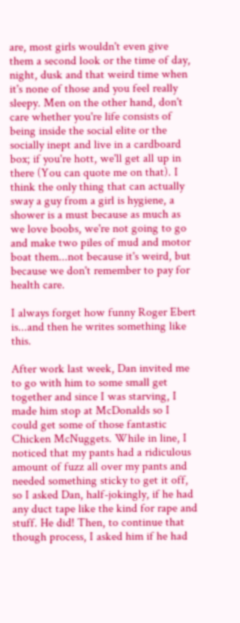are, most girls wouldn't even give them a second look or the time of day, night, dusk and that weird time when it's none of those and you feel really sleepy. Men on the other hand, don't care whether you're life consists of being inside the social elite or the socially inept and live in a cardboard box; if you're hott, we'll get all up in there (You can quote me on that). I think the only thing that can actually sway a guy from a girl is hygiene, a shower is a must because as much as we love boobs, we're not going to go and make two piles of mud and motor boat them...not because it's weird, but because we don't remember to pay for health care.

I always forget how funny Roger Ebert is...and then he writes something like this.

After work last week, Dan invited me to go with him to some small get together and since I was starving, I made him stop at McDonalds so I could get some of those fantastic Chicken McNuggets. While in line, I noticed that my pants had a ridiculous amount of fuzz all over my pants and needed something sticky to get it off, so I asked Dan, half-jokingly, if he had any duct tape like the kind for rape and stuff. He did! Then, to continue that though process, I asked him if he had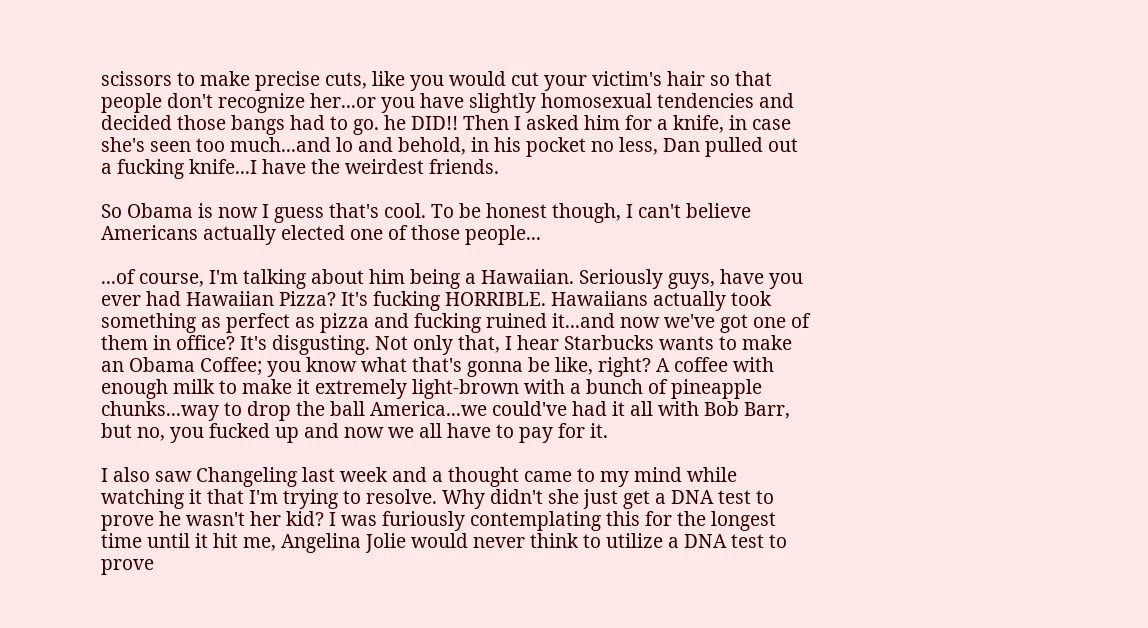scissors to make precise cuts, like you would cut your victim's hair so that people don't recognize her...or you have slightly homosexual tendencies and decided those bangs had to go. he DID!! Then I asked him for a knife, in case she's seen too much...and lo and behold, in his pocket no less, Dan pulled out a fucking knife...I have the weirdest friends.

So Obama is now I guess that's cool. To be honest though, I can't believe Americans actually elected one of those people...

...of course, I'm talking about him being a Hawaiian. Seriously guys, have you ever had Hawaiian Pizza? It's fucking HORRIBLE. Hawaiians actually took something as perfect as pizza and fucking ruined it...and now we've got one of them in office? It's disgusting. Not only that, I hear Starbucks wants to make an Obama Coffee; you know what that's gonna be like, right? A coffee with enough milk to make it extremely light-brown with a bunch of pineapple chunks...way to drop the ball America...we could've had it all with Bob Barr, but no, you fucked up and now we all have to pay for it.

I also saw Changeling last week and a thought came to my mind while watching it that I'm trying to resolve. Why didn't she just get a DNA test to prove he wasn't her kid? I was furiously contemplating this for the longest time until it hit me, Angelina Jolie would never think to utilize a DNA test to prove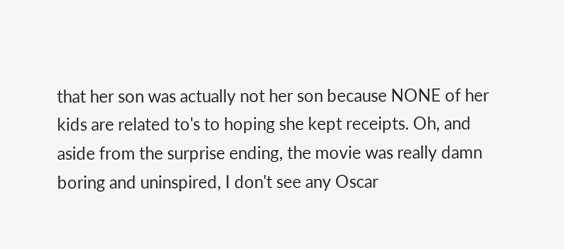that her son was actually not her son because NONE of her kids are related to's to hoping she kept receipts. Oh, and aside from the surprise ending, the movie was really damn boring and uninspired, I don't see any Oscar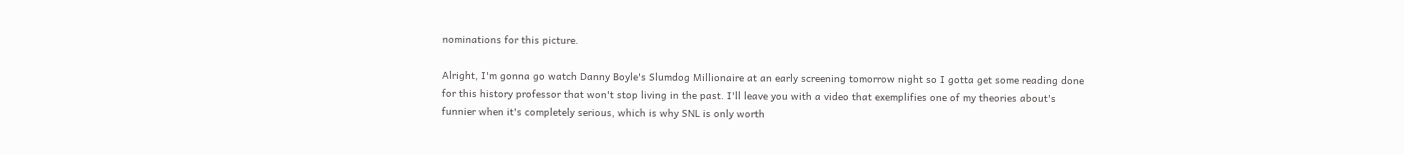nominations for this picture.

Alright, I'm gonna go watch Danny Boyle's Slumdog Millionaire at an early screening tomorrow night so I gotta get some reading done for this history professor that won't stop living in the past. I'll leave you with a video that exemplifies one of my theories about's funnier when it's completely serious, which is why SNL is only worth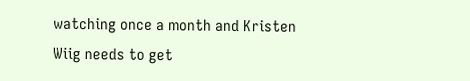watching once a month and Kristen Wiig needs to get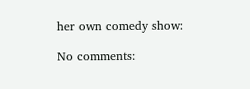her own comedy show:

No comments: